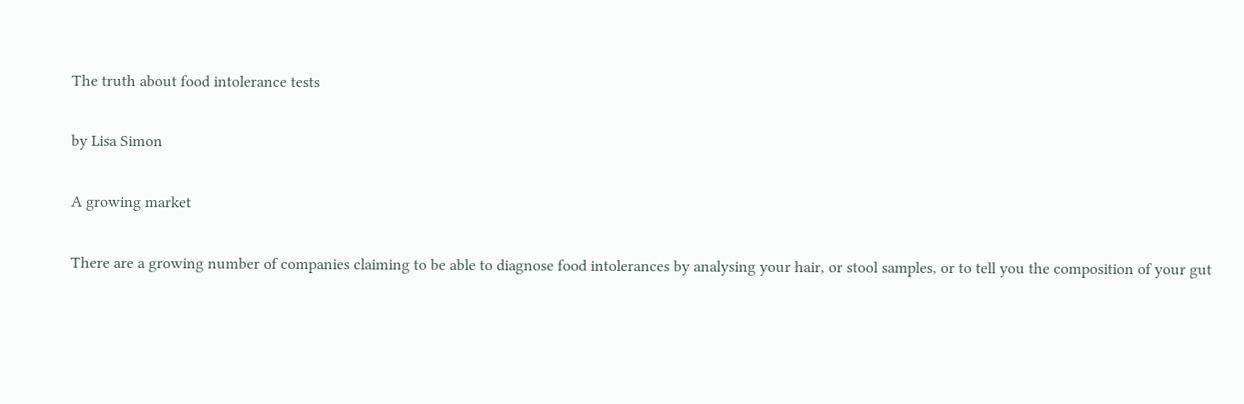The truth about food intolerance tests

by Lisa Simon

A growing market

There are a growing number of companies claiming to be able to diagnose food intolerances by analysing your hair, or stool samples, or to tell you the composition of your gut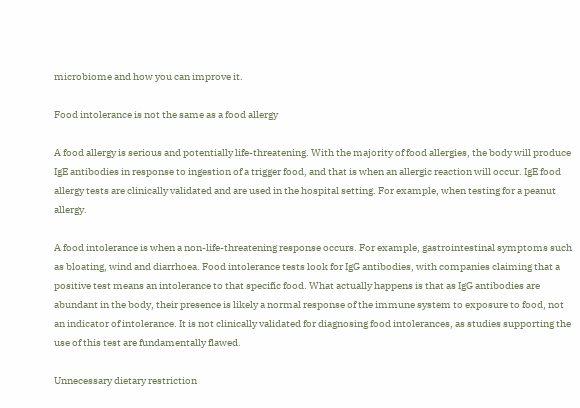microbiome and how you can improve it.

Food intolerance is not the same as a food allergy

A food allergy is serious and potentially life-threatening. With the majority of food allergies, the body will produce IgE antibodies in response to ingestion of a trigger food, and that is when an allergic reaction will occur. IgE food allergy tests are clinically validated and are used in the hospital setting. For example, when testing for a peanut allergy.

A food intolerance is when a non-life-threatening response occurs. For example, gastrointestinal symptoms such as bloating, wind and diarrhoea. Food intolerance tests look for IgG antibodies, with companies claiming that a positive test means an intolerance to that specific food. What actually happens is that as IgG antibodies are abundant in the body, their presence is likely a normal response of the immune system to exposure to food, not an indicator of intolerance. It is not clinically validated for diagnosing food intolerances, as studies supporting the use of this test are fundamentally flawed.

Unnecessary dietary restriction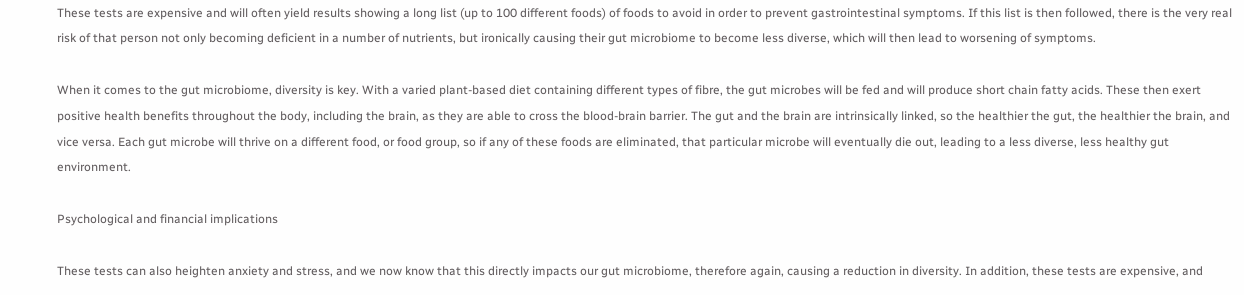These tests are expensive and will often yield results showing a long list (up to 100 different foods) of foods to avoid in order to prevent gastrointestinal symptoms. If this list is then followed, there is the very real risk of that person not only becoming deficient in a number of nutrients, but ironically causing their gut microbiome to become less diverse, which will then lead to worsening of symptoms.

When it comes to the gut microbiome, diversity is key. With a varied plant-based diet containing different types of fibre, the gut microbes will be fed and will produce short chain fatty acids. These then exert positive health benefits throughout the body, including the brain, as they are able to cross the blood-brain barrier. The gut and the brain are intrinsically linked, so the healthier the gut, the healthier the brain, and vice versa. Each gut microbe will thrive on a different food, or food group, so if any of these foods are eliminated, that particular microbe will eventually die out, leading to a less diverse, less healthy gut environment.

Psychological and financial implications

These tests can also heighten anxiety and stress, and we now know that this directly impacts our gut microbiome, therefore again, causing a reduction in diversity. In addition, these tests are expensive, and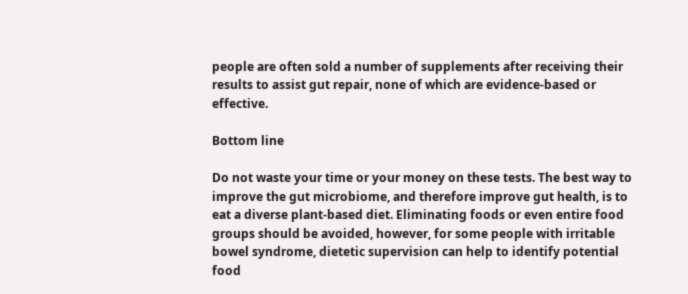people are often sold a number of supplements after receiving their results to assist gut repair, none of which are evidence-based or effective.

Bottom line

Do not waste your time or your money on these tests. The best way to improve the gut microbiome, and therefore improve gut health, is to eat a diverse plant-based diet. Eliminating foods or even entire food groups should be avoided, however, for some people with irritable bowel syndrome, dietetic supervision can help to identify potential food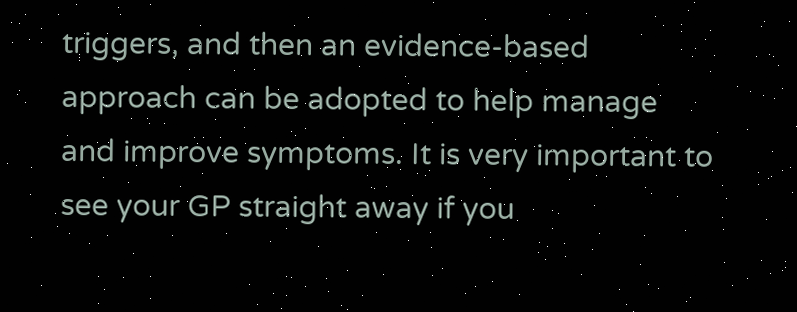triggers, and then an evidence-based approach can be adopted to help manage and improve symptoms. It is very important to see your GP straight away if you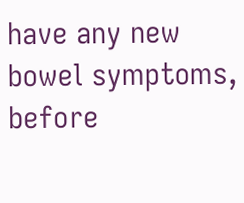have any new bowel symptoms, before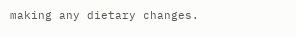making any dietary changes.